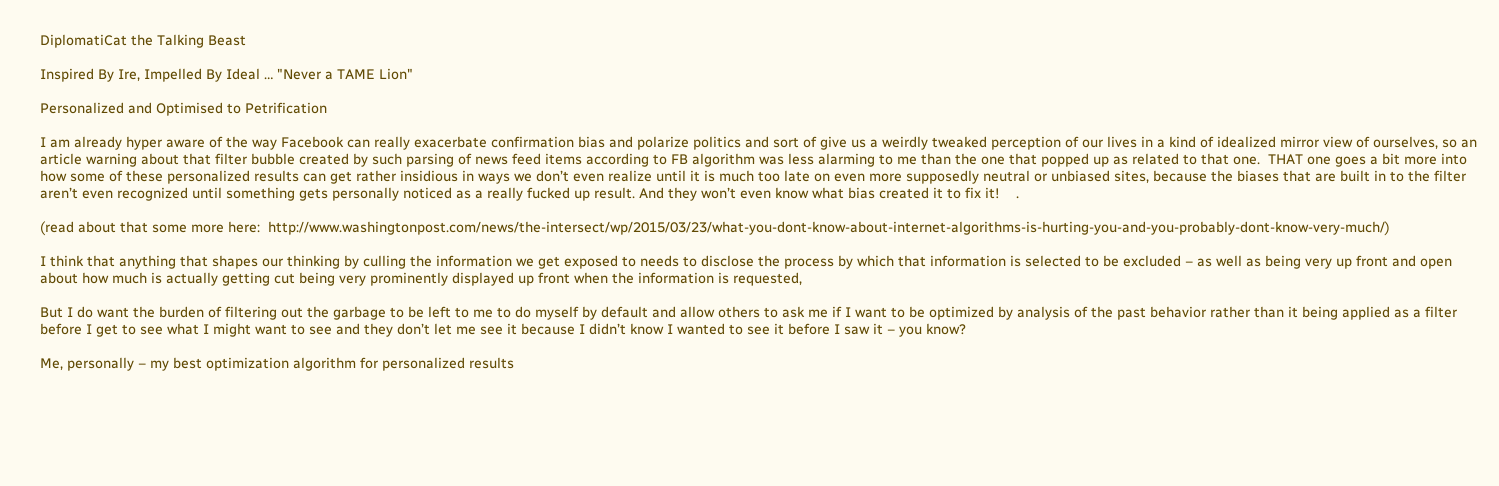DiplomatiCat the Talking Beast

Inspired By Ire, Impelled By Ideal … "Never a TAME Lion"

Personalized and Optimised to Petrification

I am already hyper aware of the way Facebook can really exacerbate confirmation bias and polarize politics and sort of give us a weirdly tweaked perception of our lives in a kind of idealized mirror view of ourselves, so an article warning about that filter bubble created by such parsing of news feed items according to FB algorithm was less alarming to me than the one that popped up as related to that one.  THAT one goes a bit more into how some of these personalized results can get rather insidious in ways we don’t even realize until it is much too late on even more supposedly neutral or unbiased sites, because the biases that are built in to the filter aren’t even recognized until something gets personally noticed as a really fucked up result. And they won’t even know what bias created it to fix it!    .

(read about that some more here:  http://www.washingtonpost.com/news/the-intersect/wp/2015/03/23/what-you-dont-know-about-internet-algorithms-is-hurting-you-and-you-probably-dont-know-very-much/)

I think that anything that shapes our thinking by culling the information we get exposed to needs to disclose the process by which that information is selected to be excluded – as well as being very up front and open about how much is actually getting cut being very prominently displayed up front when the information is requested,

But I do want the burden of filtering out the garbage to be left to me to do myself by default and allow others to ask me if I want to be optimized by analysis of the past behavior rather than it being applied as a filter before I get to see what I might want to see and they don’t let me see it because I didn’t know I wanted to see it before I saw it – you know?

Me, personally – my best optimization algorithm for personalized results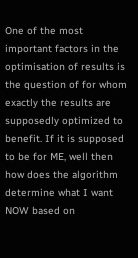One of the most important factors in the optimisation of results is the question of for whom exactly the results are supposedly optimized to benefit. If it is supposed to be for ME, well then how does the algorithm determine what I want NOW based on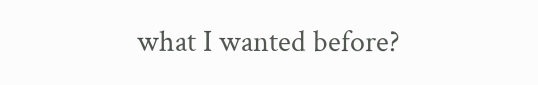what I wanted before?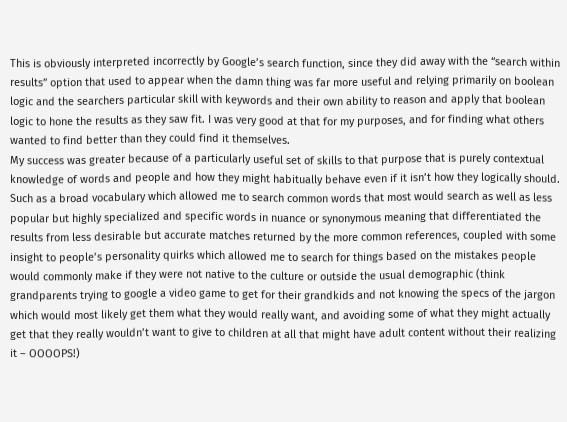This is obviously interpreted incorrectly by Google’s search function, since they did away with the “search within results” option that used to appear when the damn thing was far more useful and relying primarily on boolean logic and the searchers particular skill with keywords and their own ability to reason and apply that boolean logic to hone the results as they saw fit. I was very good at that for my purposes, and for finding what others wanted to find better than they could find it themselves.
My success was greater because of a particularly useful set of skills to that purpose that is purely contextual knowledge of words and people and how they might habitually behave even if it isn’t how they logically should. Such as a broad vocabulary which allowed me to search common words that most would search as well as less popular but highly specialized and specific words in nuance or synonymous meaning that differentiated the results from less desirable but accurate matches returned by the more common references, coupled with some insight to people’s personality quirks which allowed me to search for things based on the mistakes people would commonly make if they were not native to the culture or outside the usual demographic (think grandparents trying to google a video game to get for their grandkids and not knowing the specs of the jargon which would most likely get them what they would really want, and avoiding some of what they might actually get that they really wouldn’t want to give to children at all that might have adult content without their realizing it – OOOOPS!)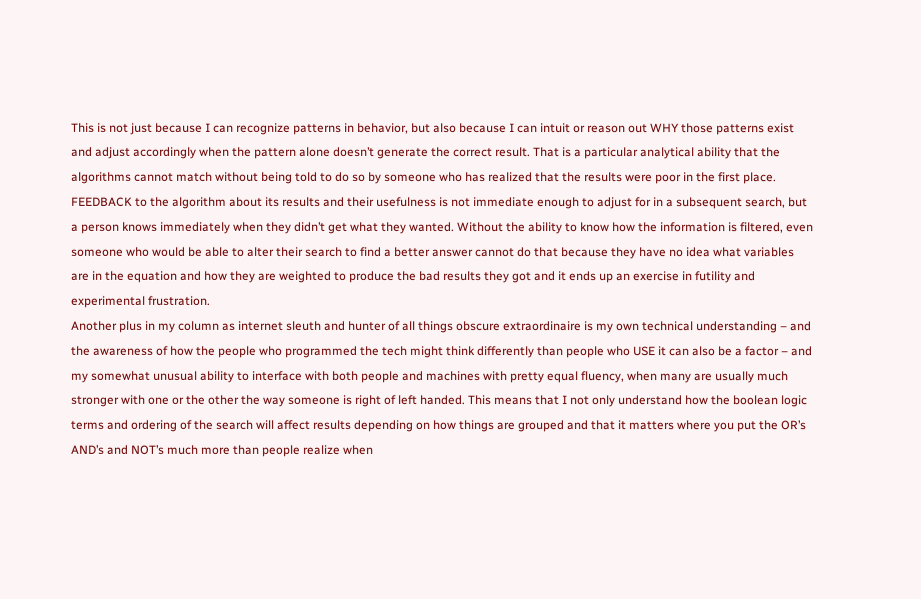This is not just because I can recognize patterns in behavior, but also because I can intuit or reason out WHY those patterns exist and adjust accordingly when the pattern alone doesn’t generate the correct result. That is a particular analytical ability that the algorithms cannot match without being told to do so by someone who has realized that the results were poor in the first place. FEEDBACK to the algorithm about its results and their usefulness is not immediate enough to adjust for in a subsequent search, but a person knows immediately when they didn’t get what they wanted. Without the ability to know how the information is filtered, even someone who would be able to alter their search to find a better answer cannot do that because they have no idea what variables are in the equation and how they are weighted to produce the bad results they got and it ends up an exercise in futility and experimental frustration.
Another plus in my column as internet sleuth and hunter of all things obscure extraordinaire is my own technical understanding – and the awareness of how the people who programmed the tech might think differently than people who USE it can also be a factor – and my somewhat unusual ability to interface with both people and machines with pretty equal fluency, when many are usually much stronger with one or the other the way someone is right of left handed. This means that I not only understand how the boolean logic terms and ordering of the search will affect results depending on how things are grouped and that it matters where you put the OR’s AND’s and NOT’s much more than people realize when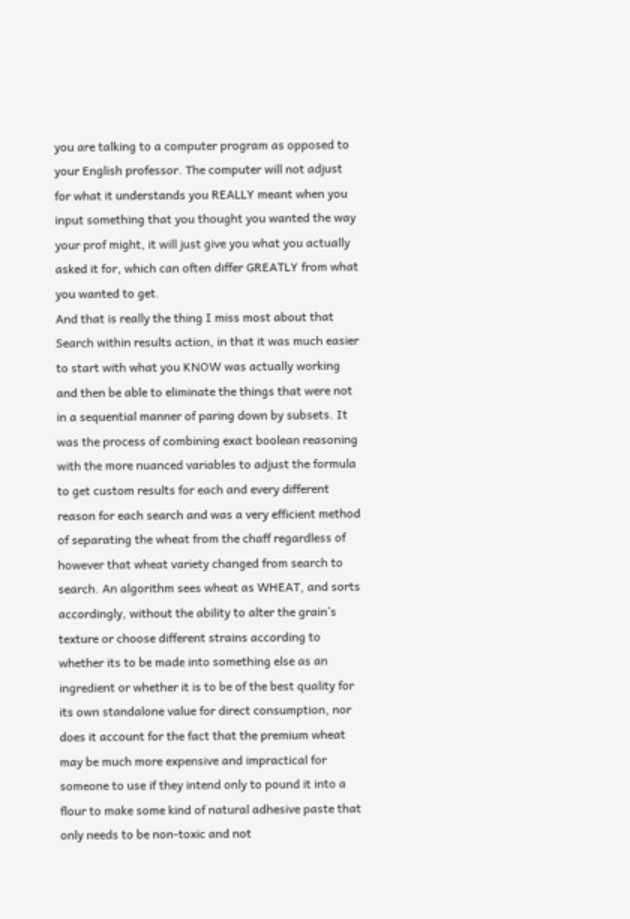you are talking to a computer program as opposed to your English professor. The computer will not adjust for what it understands you REALLY meant when you input something that you thought you wanted the way your prof might, it will just give you what you actually asked it for, which can often differ GREATLY from what you wanted to get.
And that is really the thing I miss most about that Search within results action, in that it was much easier to start with what you KNOW was actually working and then be able to eliminate the things that were not in a sequential manner of paring down by subsets. It was the process of combining exact boolean reasoning with the more nuanced variables to adjust the formula to get custom results for each and every different reason for each search and was a very efficient method of separating the wheat from the chaff regardless of however that wheat variety changed from search to search. An algorithm sees wheat as WHEAT, and sorts accordingly, without the ability to alter the grain’s texture or choose different strains according to whether its to be made into something else as an ingredient or whether it is to be of the best quality for its own standalone value for direct consumption, nor does it account for the fact that the premium wheat may be much more expensive and impractical for someone to use if they intend only to pound it into a flour to make some kind of natural adhesive paste that only needs to be non-toxic and not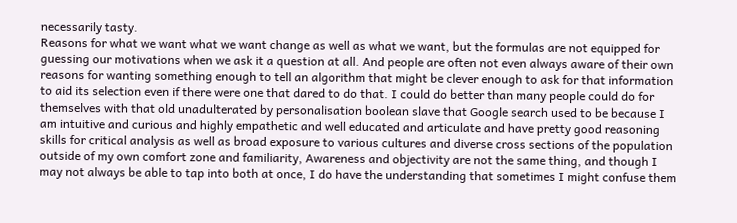necessarily tasty.
Reasons for what we want what we want change as well as what we want, but the formulas are not equipped for guessing our motivations when we ask it a question at all. And people are often not even always aware of their own reasons for wanting something enough to tell an algorithm that might be clever enough to ask for that information to aid its selection even if there were one that dared to do that. I could do better than many people could do for themselves with that old unadulterated by personalisation boolean slave that Google search used to be because I am intuitive and curious and highly empathetic and well educated and articulate and have pretty good reasoning skills for critical analysis as well as broad exposure to various cultures and diverse cross sections of the population outside of my own comfort zone and familiarity, Awareness and objectivity are not the same thing, and though I may not always be able to tap into both at once, I do have the understanding that sometimes I might confuse them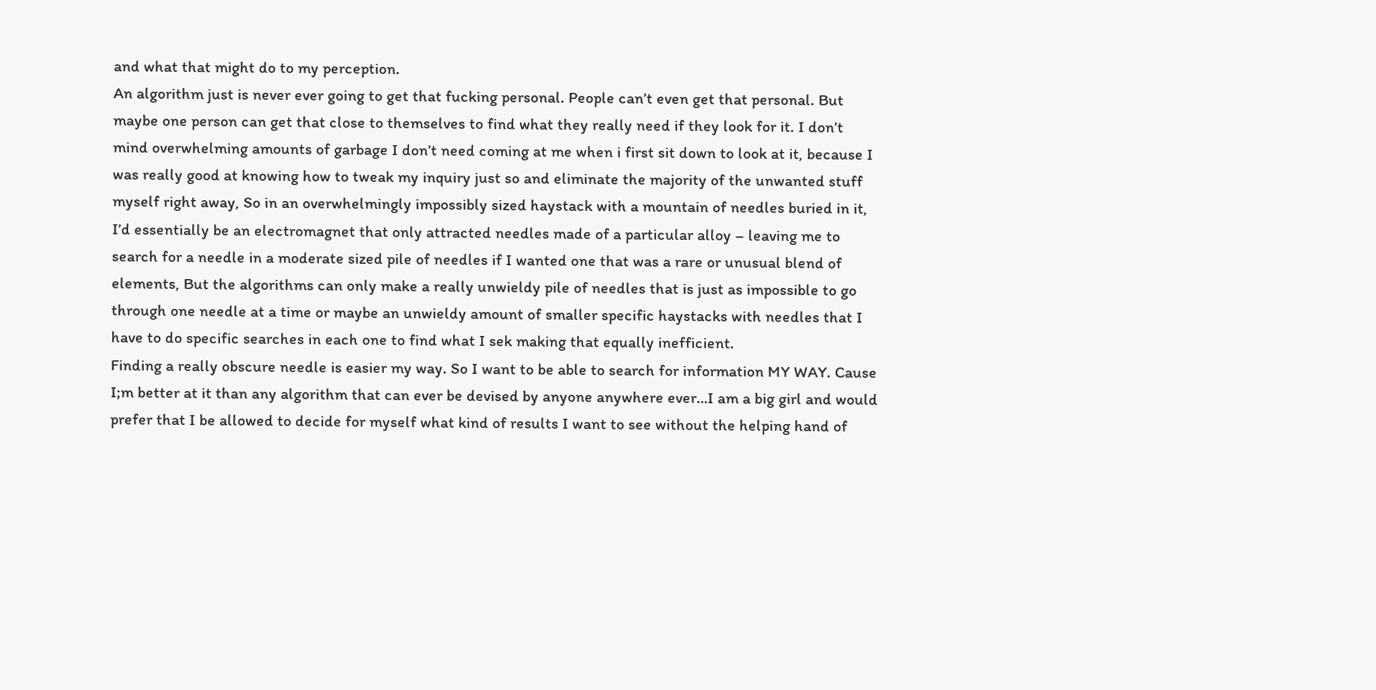and what that might do to my perception.
An algorithm just is never ever going to get that fucking personal. People can’t even get that personal. But maybe one person can get that close to themselves to find what they really need if they look for it. I don’t mind overwhelming amounts of garbage I don’t need coming at me when i first sit down to look at it, because I was really good at knowing how to tweak my inquiry just so and eliminate the majority of the unwanted stuff myself right away, So in an overwhelmingly impossibly sized haystack with a mountain of needles buried in it, I’d essentially be an electromagnet that only attracted needles made of a particular alloy – leaving me to search for a needle in a moderate sized pile of needles if I wanted one that was a rare or unusual blend of elements, But the algorithms can only make a really unwieldy pile of needles that is just as impossible to go through one needle at a time or maybe an unwieldy amount of smaller specific haystacks with needles that I have to do specific searches in each one to find what I sek making that equally inefficient.
Finding a really obscure needle is easier my way. So I want to be able to search for information MY WAY. Cause I;m better at it than any algorithm that can ever be devised by anyone anywhere ever…I am a big girl and would prefer that I be allowed to decide for myself what kind of results I want to see without the helping hand of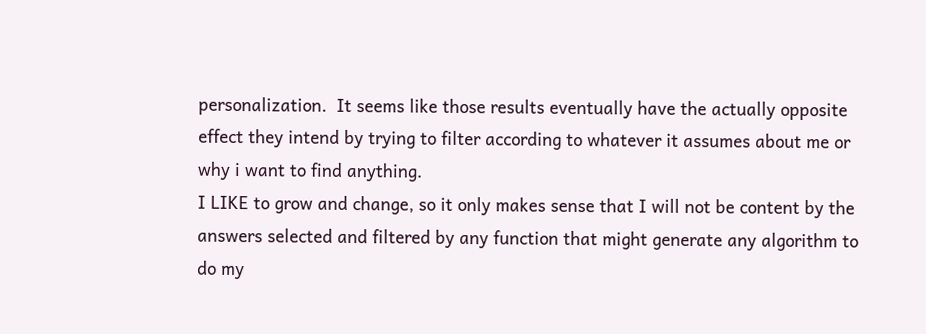personalization.  It seems like those results eventually have the actually opposite effect they intend by trying to filter according to whatever it assumes about me or why i want to find anything.
I LIKE to grow and change, so it only makes sense that I will not be content by the answers selected and filtered by any function that might generate any algorithm to do my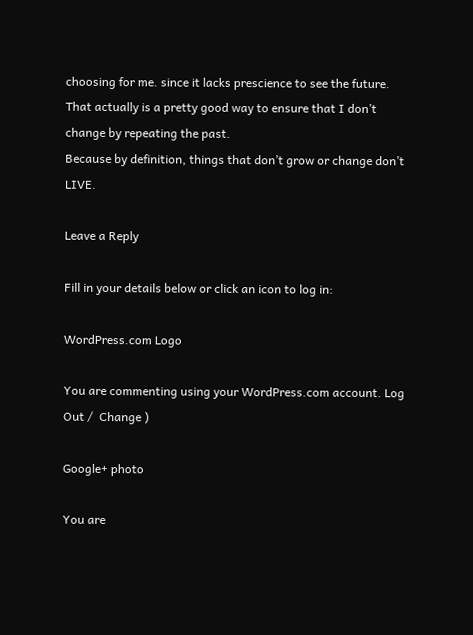choosing for me. since it lacks prescience to see the future. That actually is a pretty good way to ensure that I don’t change by repeating the past.
Because by definition, things that don’t grow or change don’t LIVE.

Leave a Reply

Fill in your details below or click an icon to log in:

WordPress.com Logo

You are commenting using your WordPress.com account. Log Out /  Change )

Google+ photo

You are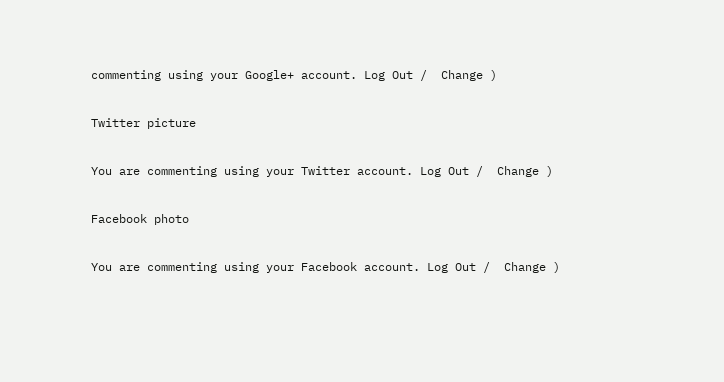commenting using your Google+ account. Log Out /  Change )

Twitter picture

You are commenting using your Twitter account. Log Out /  Change )

Facebook photo

You are commenting using your Facebook account. Log Out /  Change )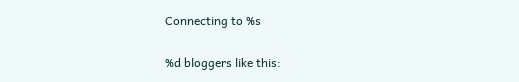Connecting to %s

%d bloggers like this: